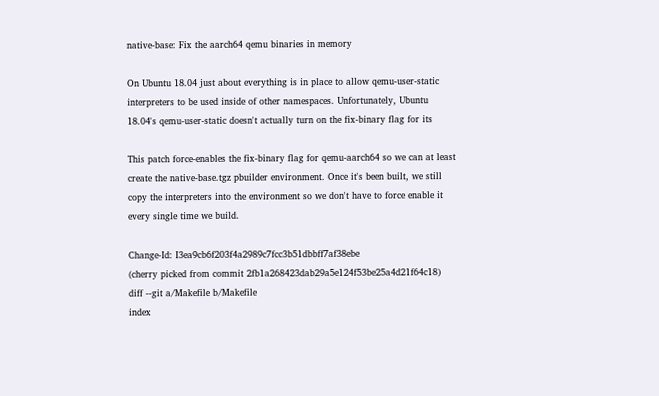native-base: Fix the aarch64 qemu binaries in memory

On Ubuntu 18.04 just about everything is in place to allow qemu-user-static
interpreters to be used inside of other namespaces. Unfortunately, Ubuntu
18.04's qemu-user-static doesn't actually turn on the fix-binary flag for its

This patch force-enables the fix-binary flag for qemu-aarch64 so we can at least
create the native-base.tgz pbuilder environment. Once it's been built, we still
copy the interpreters into the environment so we don't have to force enable it
every single time we build.

Change-Id: I3ea9cb6f203f4a2989c7fcc3b51dbbff7af38ebe
(cherry picked from commit 2fb1a268423dab29a5e124f53be25a4d21f64c18)
diff --git a/Makefile b/Makefile
index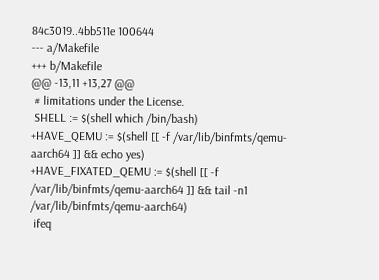84c3019..4bb511e 100644
--- a/Makefile
+++ b/Makefile
@@ -13,11 +13,27 @@
 # limitations under the License.
 SHELL := $(shell which /bin/bash)
+HAVE_QEMU := $(shell [[ -f /var/lib/binfmts/qemu-aarch64 ]] && echo yes)
+HAVE_FIXATED_QEMU := $(shell [[ -f /var/lib/binfmts/qemu-aarch64 ]] && tail -n1 /var/lib/binfmts/qemu-aarch64)
 ifeq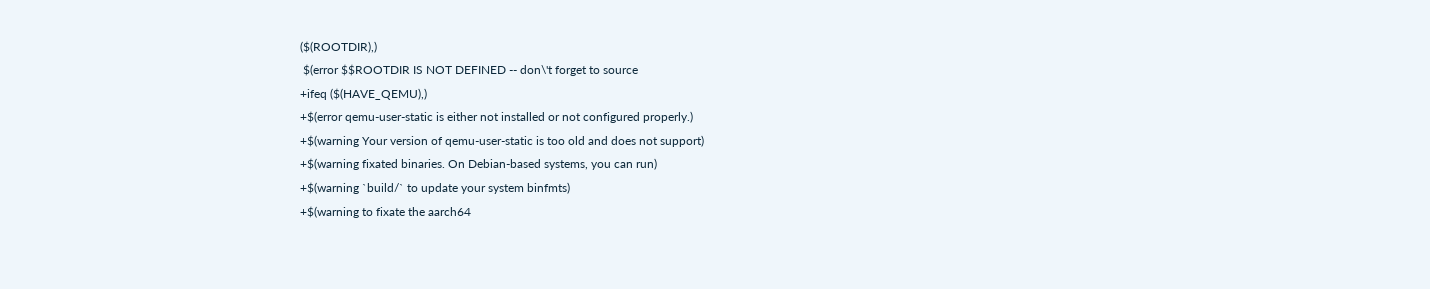($(ROOTDIR),)
 $(error $$ROOTDIR IS NOT DEFINED -- don\'t forget to source
+ifeq ($(HAVE_QEMU),)
+$(error qemu-user-static is either not installed or not configured properly.)
+$(warning Your version of qemu-user-static is too old and does not support)
+$(warning fixated binaries. On Debian-based systems, you can run)
+$(warning `build/` to update your system binfmts)
+$(warning to fixate the aarch64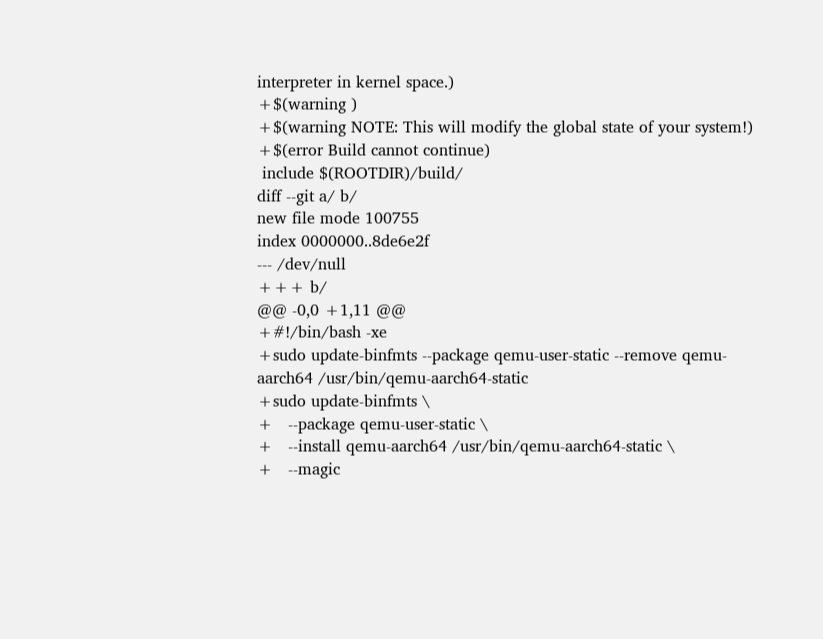interpreter in kernel space.)
+$(warning )
+$(warning NOTE: This will modify the global state of your system!)
+$(error Build cannot continue)
 include $(ROOTDIR)/build/
diff --git a/ b/
new file mode 100755
index 0000000..8de6e2f
--- /dev/null
+++ b/
@@ -0,0 +1,11 @@
+#!/bin/bash -xe
+sudo update-binfmts --package qemu-user-static --remove qemu-aarch64 /usr/bin/qemu-aarch64-static
+sudo update-binfmts \
+   --package qemu-user-static \
+   --install qemu-aarch64 /usr/bin/qemu-aarch64-static \
+   --magic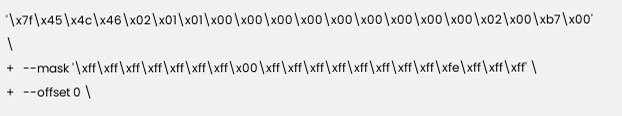'\x7f\x45\x4c\x46\x02\x01\x01\x00\x00\x00\x00\x00\x00\x00\x00\x00\x02\x00\xb7\x00' \
+   --mask '\xff\xff\xff\xff\xff\xff\xff\x00\xff\xff\xff\xff\xff\xff\xff\xff\xfe\xff\xff\xff' \
+   --offset 0 \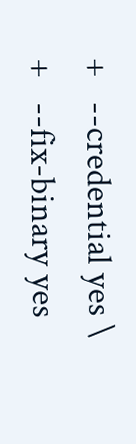+   --credential yes \
+   --fix-binary yes